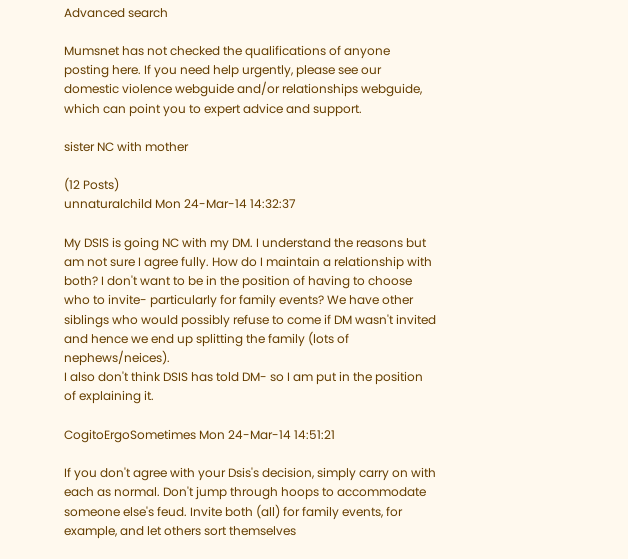Advanced search

Mumsnet has not checked the qualifications of anyone posting here. If you need help urgently, please see our domestic violence webguide and/or relationships webguide, which can point you to expert advice and support.

sister NC with mother

(12 Posts)
unnaturalchild Mon 24-Mar-14 14:32:37

My DSIS is going NC with my DM. I understand the reasons but am not sure I agree fully. How do I maintain a relationship with both? I don't want to be in the position of having to choose who to invite- particularly for family events? We have other siblings who would possibly refuse to come if DM wasn't invited and hence we end up splitting the family (lots of nephews/neices).
I also don't think DSIS has told DM- so I am put in the position of explaining it.

CogitoErgoSometimes Mon 24-Mar-14 14:51:21

If you don't agree with your Dsis's decision, simply carry on with each as normal. Don't jump through hoops to accommodate someone else's feud. Invite both (all) for family events, for example, and let others sort themselves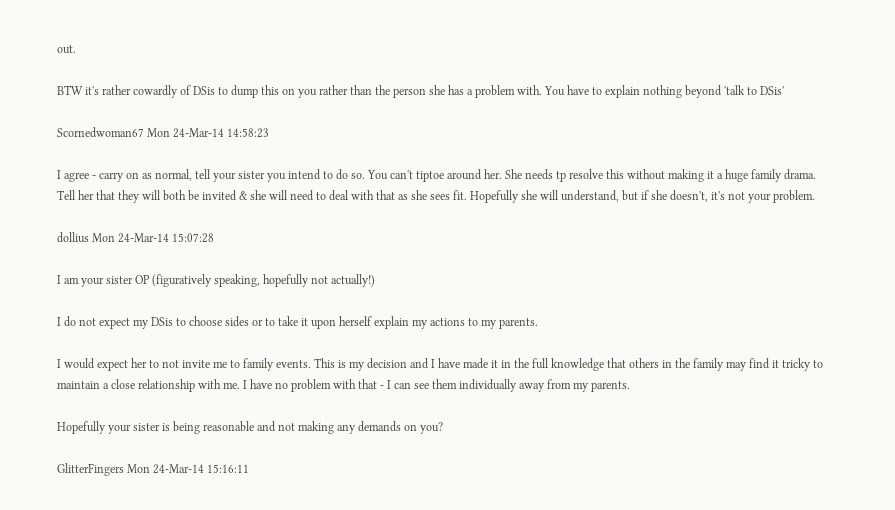out.

BTW it's rather cowardly of DSis to dump this on you rather than the person she has a problem with. You have to explain nothing beyond 'talk to DSis'

Scornedwoman67 Mon 24-Mar-14 14:58:23

I agree - carry on as normal, tell your sister you intend to do so. You can't tiptoe around her. She needs tp resolve this without making it a huge family drama. Tell her that they will both be invited & she will need to deal with that as she sees fit. Hopefully she will understand, but if she doesn't, it's not your problem.

dollius Mon 24-Mar-14 15:07:28

I am your sister OP (figuratively speaking, hopefully not actually!)

I do not expect my DSis to choose sides or to take it upon herself explain my actions to my parents.

I would expect her to not invite me to family events. This is my decision and I have made it in the full knowledge that others in the family may find it tricky to maintain a close relationship with me. I have no problem with that - I can see them individually away from my parents.

Hopefully your sister is being reasonable and not making any demands on you?

GlitterFingers Mon 24-Mar-14 15:16:11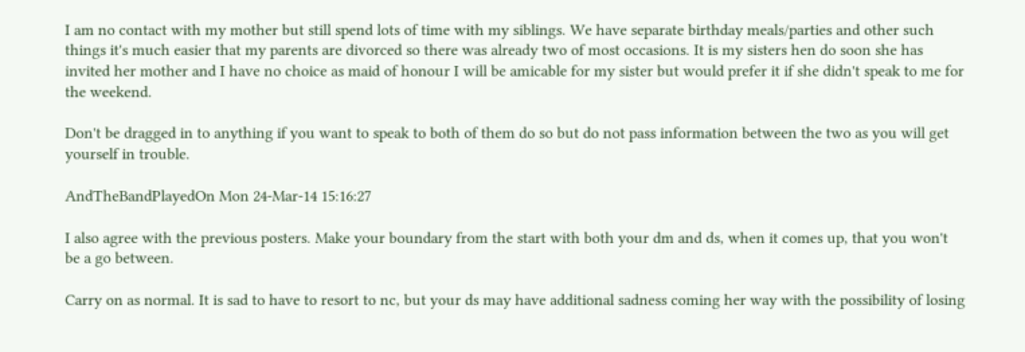I am no contact with my mother but still spend lots of time with my siblings. We have separate birthday meals/parties and other such things it's much easier that my parents are divorced so there was already two of most occasions. It is my sisters hen do soon she has invited her mother and I have no choice as maid of honour I will be amicable for my sister but would prefer it if she didn't speak to me for the weekend.

Don't be dragged in to anything if you want to speak to both of them do so but do not pass information between the two as you will get yourself in trouble.

AndTheBandPlayedOn Mon 24-Mar-14 15:16:27

I also agree with the previous posters. Make your boundary from the start with both your dm and ds, when it comes up, that you won't be a go between.

Carry on as normal. It is sad to have to resort to nc, but your ds may have additional sadness coming her way with the possibility of losing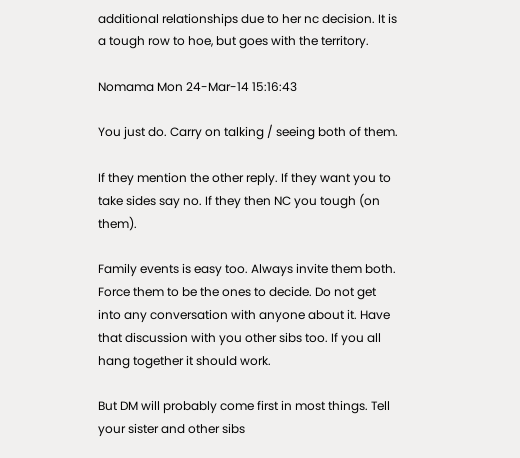additional relationships due to her nc decision. It is a tough row to hoe, but goes with the territory.

Nomama Mon 24-Mar-14 15:16:43

You just do. Carry on talking / seeing both of them.

If they mention the other reply. If they want you to take sides say no. If they then NC you tough (on them).

Family events is easy too. Always invite them both. Force them to be the ones to decide. Do not get into any conversation with anyone about it. Have that discussion with you other sibs too. If you all hang together it should work.

But DM will probably come first in most things. Tell your sister and other sibs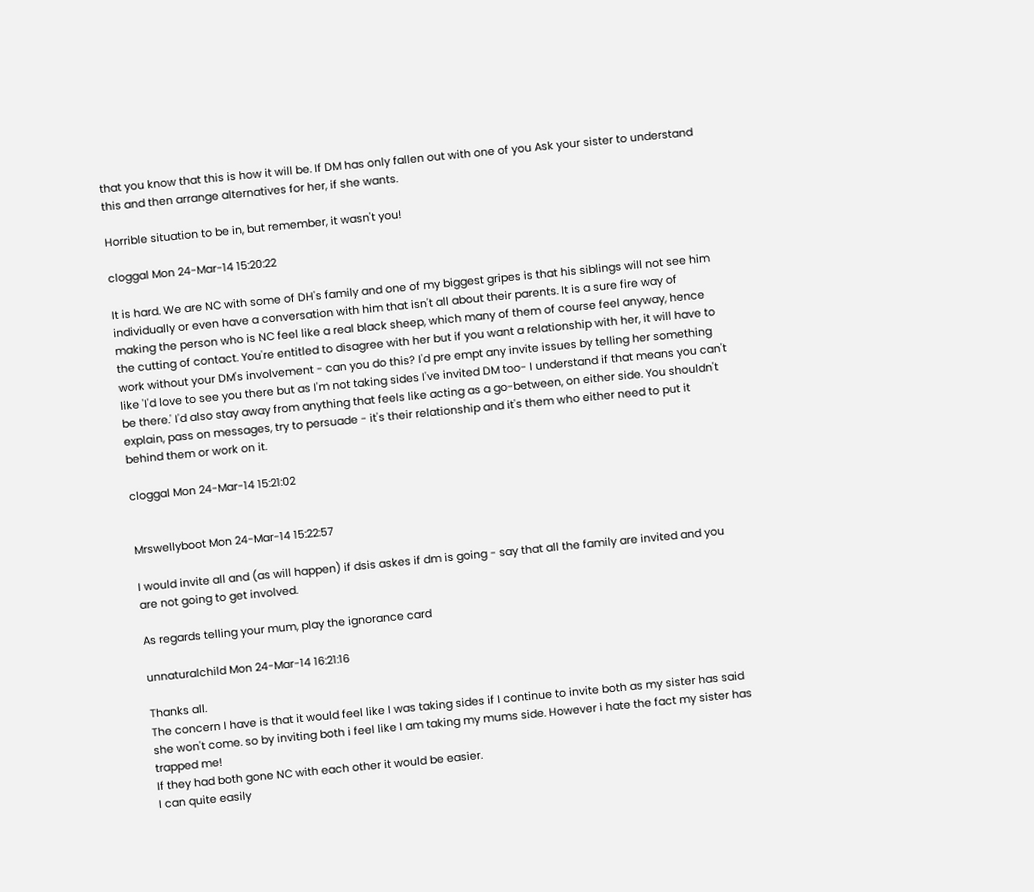that you know that this is how it will be. If DM has only fallen out with one of you Ask your sister to understand this and then arrange alternatives for her, if she wants.

Horrible situation to be in, but remember, it wasn't you!

cloggal Mon 24-Mar-14 15:20:22

It is hard. We are NC with some of DH's family and one of my biggest gripes is that his siblings will not see him individually or even have a conversation with him that isn't all about their parents. It is a sure fire way of making the person who is NC feel like a real black sheep, which many of them of course feel anyway, hence the cutting of contact. You're entitled to disagree with her but if you want a relationship with her, it will have to work without your DM's involvement - can you do this? I'd pre empt any invite issues by telling her something like 'I'd love to see you there but as I'm not taking sides I've invited DM too- I understand if that means you can't be there.' I'd also stay away from anything that feels like acting as a go-between, on either side. You shouldn't explain, pass on messages, try to persuade - it's their relationship and it's them who either need to put it behind them or work on it.

cloggal Mon 24-Mar-14 15:21:02


Mrswellyboot Mon 24-Mar-14 15:22:57

I would invite all and (as will happen) if dsis askes if dm is going - say that all the family are invited and you are not going to get involved.

As regards telling your mum, play the ignorance card

unnaturalchild Mon 24-Mar-14 16:21:16

Thanks all.
The concern I have is that it would feel like I was taking sides if I continue to invite both as my sister has said she won't come. so by inviting both i feel like I am taking my mums side. However i hate the fact my sister has trapped me!
If they had both gone NC with each other it would be easier.
I can quite easily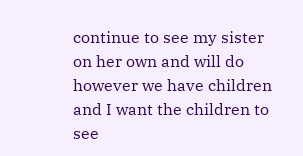continue to see my sister on her own and will do however we have children and I want the children to see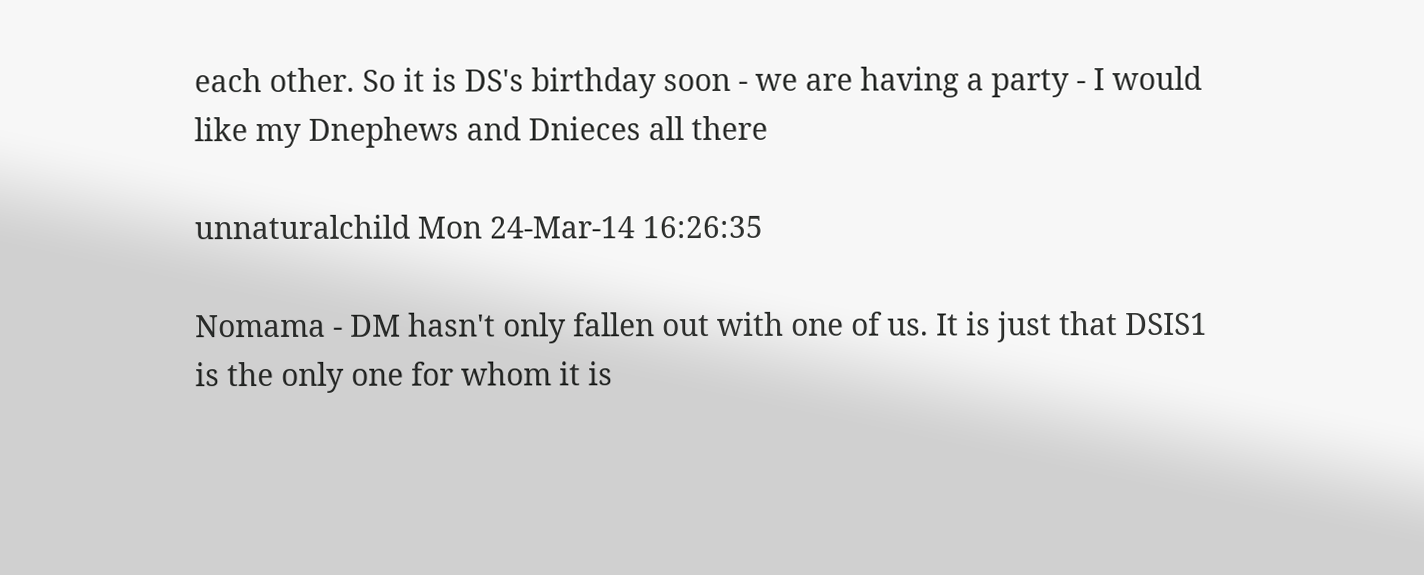each other. So it is DS's birthday soon - we are having a party - I would like my Dnephews and Dnieces all there

unnaturalchild Mon 24-Mar-14 16:26:35

Nomama - DM hasn't only fallen out with one of us. It is just that DSIS1 is the only one for whom it is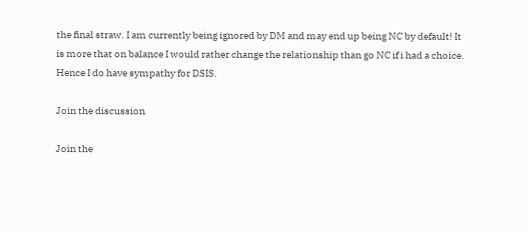the final straw. I am currently being ignored by DM and may end up being NC by default! It is more that on balance I would rather change the relationship than go NC if i had a choice. Hence I do have sympathy for DSIS.

Join the discussion

Join the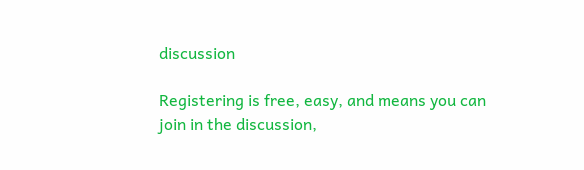discussion

Registering is free, easy, and means you can join in the discussion,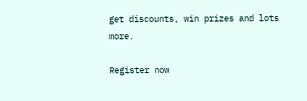get discounts, win prizes and lots more.

Register now